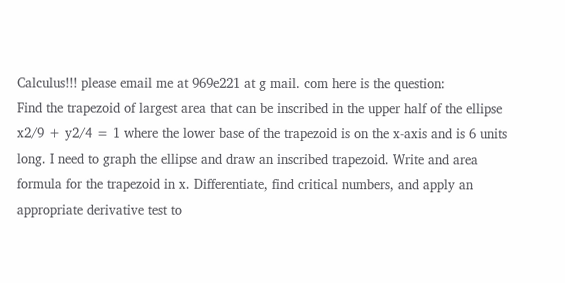Calculus!!! please email me at 969e221 at g mail. com here is the question:
Find the trapezoid of largest area that can be inscribed in the upper half of the ellipse x2/9 + y2/4 = 1 where the lower base of the trapezoid is on the x-axis and is 6 units long. I need to graph the ellipse and draw an inscribed trapezoid. Write and area formula for the trapezoid in x. Differentiate, find critical numbers, and apply an appropriate derivative test to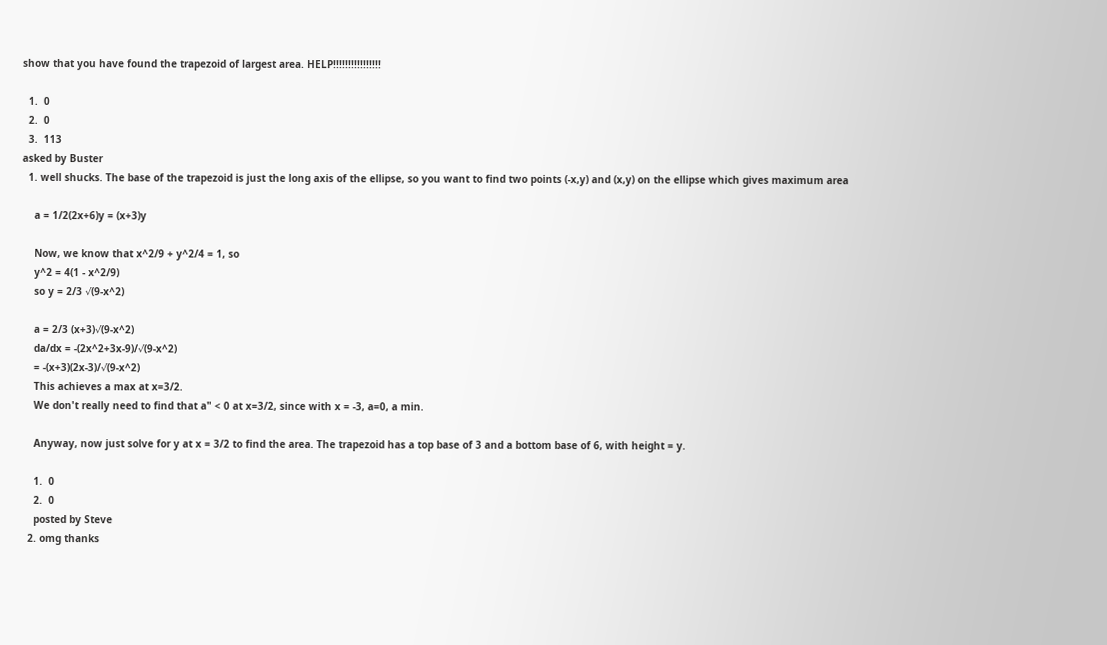show that you have found the trapezoid of largest area. HELP!!!!!!!!!!!!!!!!

  1.  0
  2.  0
  3.  113
asked by Buster
  1. well shucks. The base of the trapezoid is just the long axis of the ellipse, so you want to find two points (-x,y) and (x,y) on the ellipse which gives maximum area

    a = 1/2(2x+6)y = (x+3)y

    Now, we know that x^2/9 + y^2/4 = 1, so
    y^2 = 4(1 - x^2/9)
    so y = 2/3 √(9-x^2)

    a = 2/3 (x+3)√(9-x^2)
    da/dx = -(2x^2+3x-9)/√(9-x^2)
    = -(x+3)(2x-3)/√(9-x^2)
    This achieves a max at x=3/2.
    We don't really need to find that a" < 0 at x=3/2, since with x = -3, a=0, a min.

    Anyway, now just solve for y at x = 3/2 to find the area. The trapezoid has a top base of 3 and a bottom base of 6, with height = y.

    1.  0
    2.  0
    posted by Steve
  2. omg thanks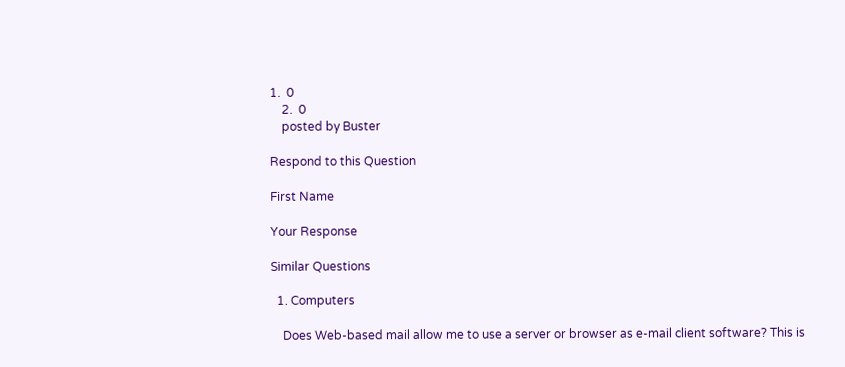1.  0
    2.  0
    posted by Buster

Respond to this Question

First Name

Your Response

Similar Questions

  1. Computers

    Does Web-based mail allow me to use a server or browser as e-mail client software? This is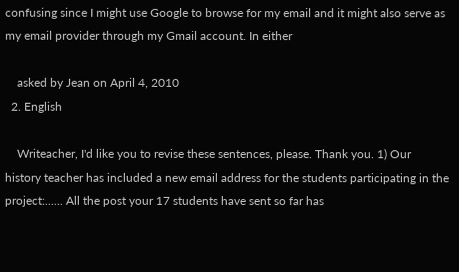confusing since I might use Google to browse for my email and it might also serve as my email provider through my Gmail account. In either

    asked by Jean on April 4, 2010
  2. English

    Writeacher, I'd like you to revise these sentences, please. Thank you. 1) Our history teacher has included a new email address for the students participating in the project:...... All the post your 17 students have sent so far has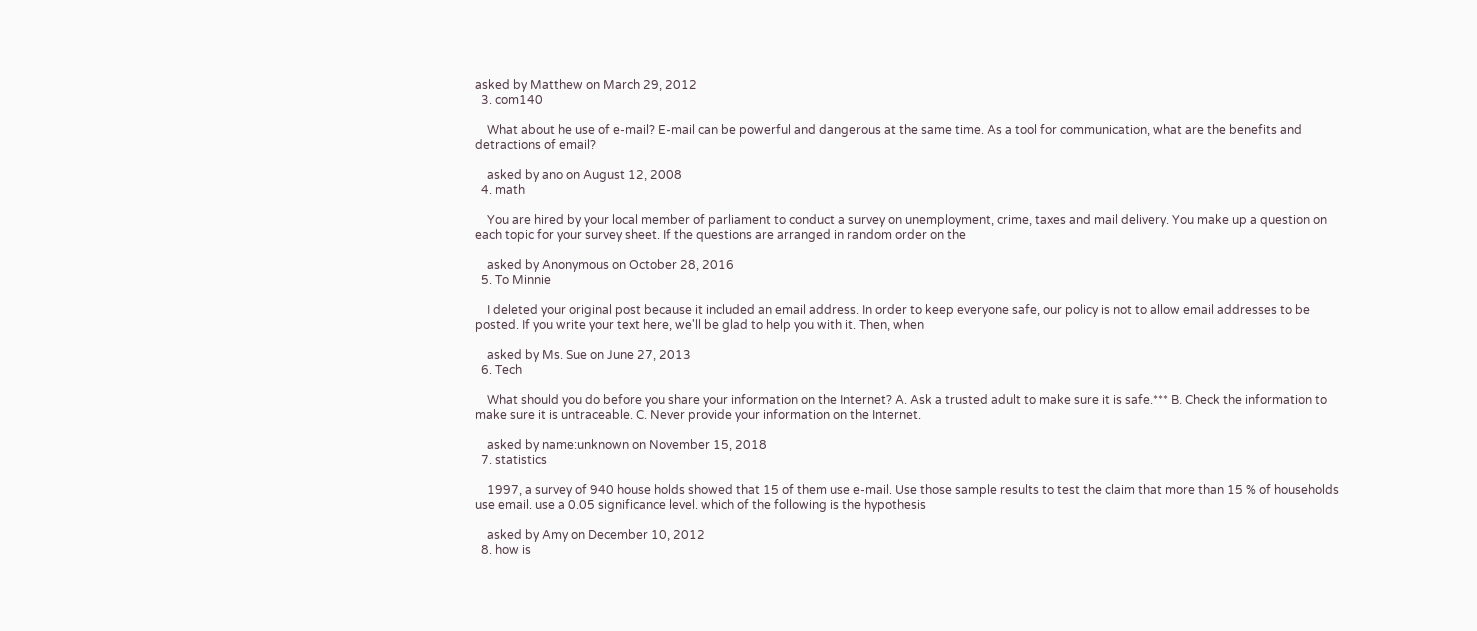asked by Matthew on March 29, 2012
  3. com140

    What about he use of e-mail? E-mail can be powerful and dangerous at the same time. As a tool for communication, what are the benefits and detractions of email?

    asked by ano on August 12, 2008
  4. math

    You are hired by your local member of parliament to conduct a survey on unemployment, crime, taxes and mail delivery. You make up a question on each topic for your survey sheet. If the questions are arranged in random order on the

    asked by Anonymous on October 28, 2016
  5. To Minnie

    I deleted your original post because it included an email address. In order to keep everyone safe, our policy is not to allow email addresses to be posted. If you write your text here, we'll be glad to help you with it. Then, when

    asked by Ms. Sue on June 27, 2013
  6. Tech

    What should you do before you share your information on the Internet? A. Ask a trusted adult to make sure it is safe.*** B. Check the information to make sure it is untraceable. C. Never provide your information on the Internet.

    asked by name:unknown on November 15, 2018
  7. statistics

    1997, a survey of 940 house holds showed that 15 of them use e-mail. Use those sample results to test the claim that more than 15 % of households use email. use a 0.05 significance level. which of the following is the hypothesis

    asked by Amy on December 10, 2012
  8. how is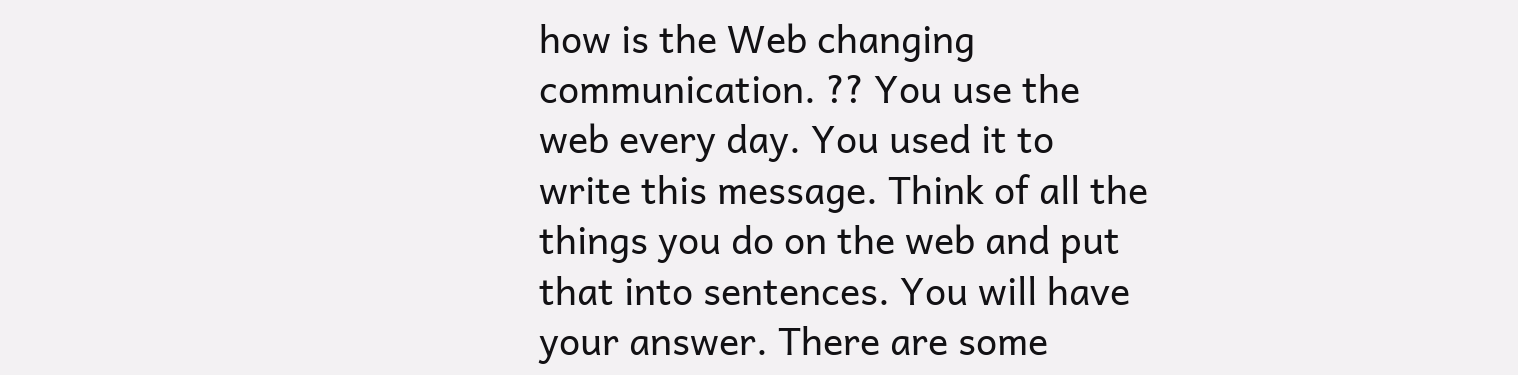how is the Web changing communication. ?? You use the web every day. You used it to write this message. Think of all the things you do on the web and put that into sentences. You will have your answer. There are some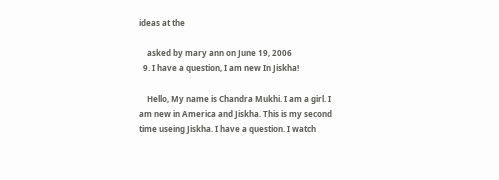ideas at the

    asked by mary ann on June 19, 2006
  9. I have a question, I am new In Jiskha!

    Hello, My name is Chandra Mukhi. I am a girl. I am new in America and Jiskha. This is my second time useing Jiskha. I have a question. I watch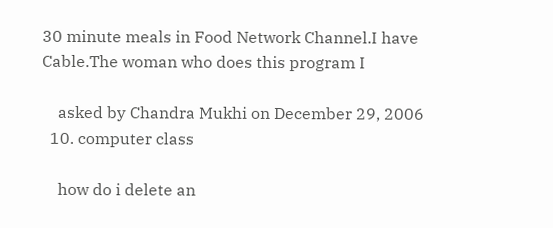30 minute meals in Food Network Channel.I have Cable.The woman who does this program I

    asked by Chandra Mukhi on December 29, 2006
  10. computer class

    how do i delete an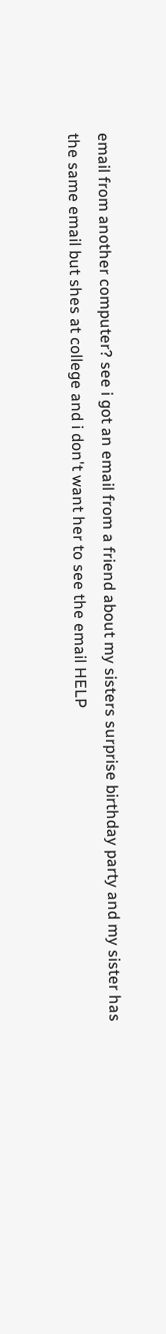email from another computer? see i got an email from a friend about my sisters surprise birthday party and my sister has the same email but shes at college and i don't want her to see the email HELP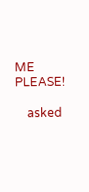ME PLEASE!

    asked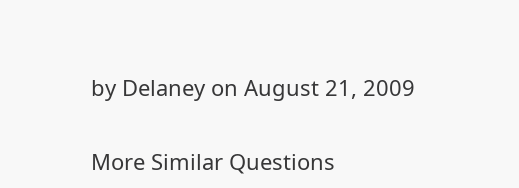by Delaney on August 21, 2009

More Similar Questions